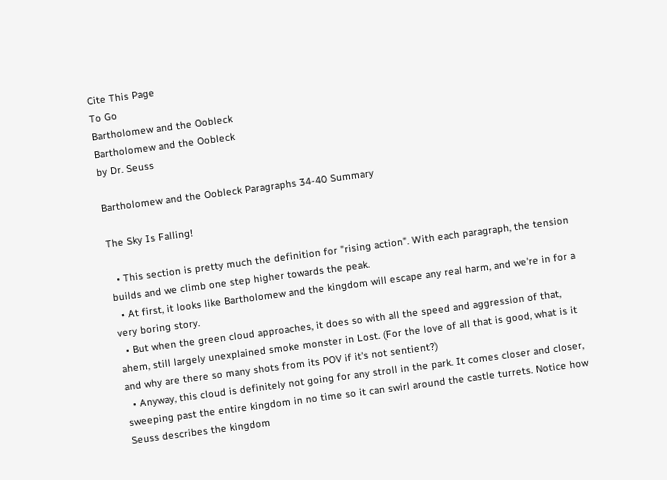Cite This Page
To Go
Bartholomew and the Oobleck
Bartholomew and the Oobleck
by Dr. Seuss

Bartholomew and the Oobleck Paragraphs 34-40 Summary

The Sky Is Falling!

  • This section is pretty much the definition for "rising action". With each paragraph, the tension builds and we climb one step higher towards the peak.
  • At first, it looks like Bartholomew and the kingdom will escape any real harm, and we're in for a very boring story.
  • But when the green cloud approaches, it does so with all the speed and aggression of that, ahem, still largely unexplained smoke monster in Lost. (For the love of all that is good, what is it and why are there so many shots from its POV if it's not sentient?)
  • Anyway, this cloud is definitely not going for any stroll in the park. It comes closer and closer, sweeping past the entire kingdom in no time so it can swirl around the castle turrets. Notice how Seuss describes the kingdom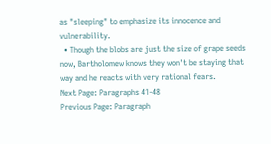as "sleeping" to emphasize its innocence and vulnerability.
  • Though the blobs are just the size of grape seeds now, Bartholomew knows they won't be staying that way and he reacts with very rational fears.
Next Page: Paragraphs 41-48
Previous Page: Paragraph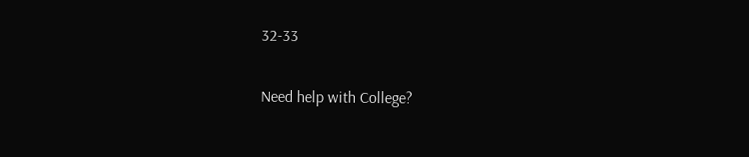32-33

Need help with College?